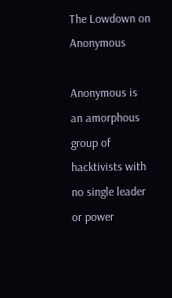The Lowdown on Anonymous

Anonymous is an amorphous group of hacktivists with no single leader or power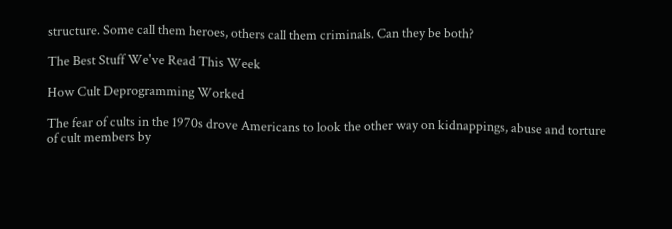structure. Some call them heroes, others call them criminals. Can they be both?

The Best Stuff We've Read This Week

How Cult Deprogramming Worked

The fear of cults in the 1970s drove Americans to look the other way on kidnappings, abuse and torture of cult members by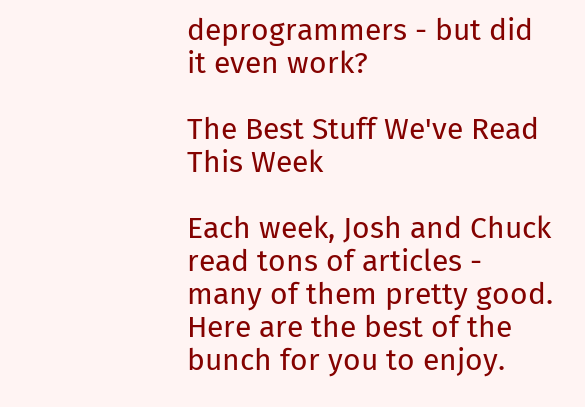deprogrammers - but did it even work?

The Best Stuff We've Read This Week

Each week, Josh and Chuck read tons of articles - many of them pretty good. Here are the best of the bunch for you to enjoy.